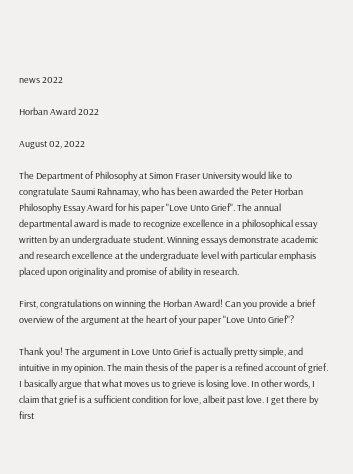news 2022

Horban Award 2022

August 02, 2022

The Department of Philosophy at Simon Fraser University would like to congratulate Saumi Rahnamay, who has been awarded the Peter Horban Philosophy Essay Award for his paper "Love Unto Grief". The annual departmental award is made to recognize excellence in a philosophical essay written by an undergraduate student. Winning essays demonstrate academic and research excellence at the undergraduate level with particular emphasis placed upon originality and promise of ability in research.

First, congratulations on winning the Horban Award! Can you provide a brief overview of the argument at the heart of your paper "Love Unto Grief"?

Thank you! The argument in Love Unto Grief is actually pretty simple, and intuitive in my opinion. The main thesis of the paper is a refined account of grief. I basically argue that what moves us to grieve is losing love. In other words, I claim that grief is a sufficient condition for love, albeit past love. I get there by first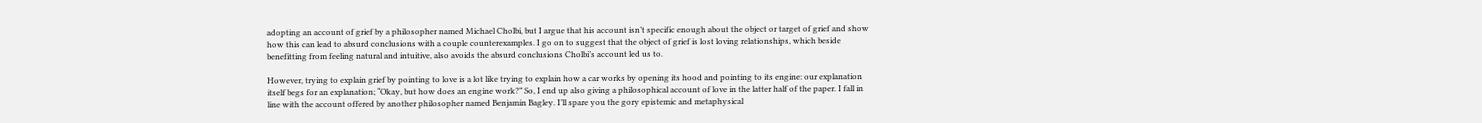adopting an account of grief by a philosopher named Michael Cholbi, but I argue that his account isn’t specific enough about the object or target of grief and show how this can lead to absurd conclusions with a couple counterexamples. I go on to suggest that the object of grief is lost loving relationships, which beside benefitting from feeling natural and intuitive, also avoids the absurd conclusions Cholbi’s account led us to.

However, trying to explain grief by pointing to love is a lot like trying to explain how a car works by opening its hood and pointing to its engine: our explanation itself begs for an explanation; “Okay, but how does an engine work?” So, I end up also giving a philosophical account of love in the latter half of the paper. I fall in line with the account offered by another philosopher named Benjamin Bagley. I’ll spare you the gory epistemic and metaphysical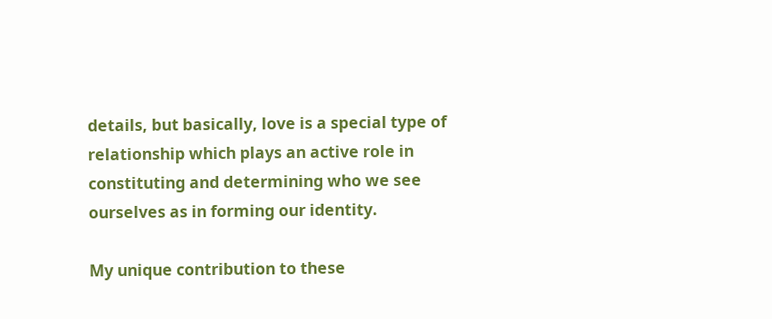details, but basically, love is a special type of relationship which plays an active role in constituting and determining who we see ourselves as in forming our identity.

My unique contribution to these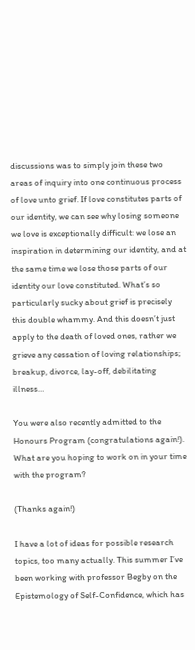discussions was to simply join these two areas of inquiry into one continuous process of love unto grief. If love constitutes parts of our identity, we can see why losing someone we love is exceptionally difficult: we lose an inspiration in determining our identity, and at the same time we lose those parts of our identity our love constituted. What’s so particularly sucky about grief is precisely this double whammy. And this doesn’t just apply to the death of loved ones, rather we grieve any cessation of loving relationships; breakup, divorce, lay-off, debilitating illness…

You were also recently admitted to the Honours Program (congratulations again!). What are you hoping to work on in your time with the program?

(Thanks again!)

I have a lot of ideas for possible research topics, too many actually. This summer I’ve been working with professor Begby on the Epistemology of Self-Confidence, which has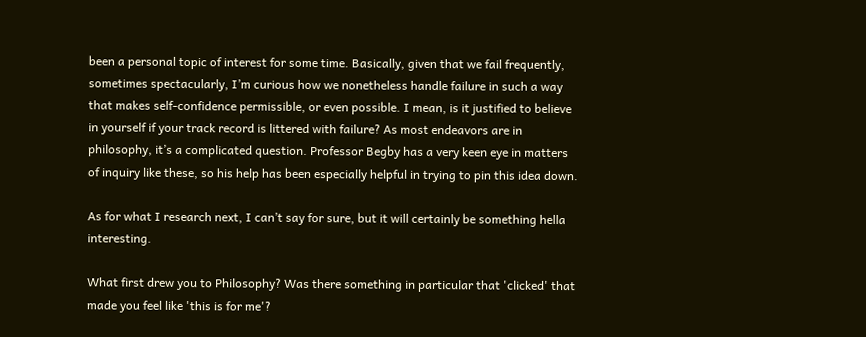been a personal topic of interest for some time. Basically, given that we fail frequently, sometimes spectacularly, I’m curious how we nonetheless handle failure in such a way that makes self-confidence permissible, or even possible. I mean, is it justified to believe in yourself if your track record is littered with failure? As most endeavors are in philosophy, it’s a complicated question. Professor Begby has a very keen eye in matters of inquiry like these, so his help has been especially helpful in trying to pin this idea down.

As for what I research next, I can’t say for sure, but it will certainly be something hella interesting.

What first drew you to Philosophy? Was there something in particular that 'clicked' that made you feel like 'this is for me'?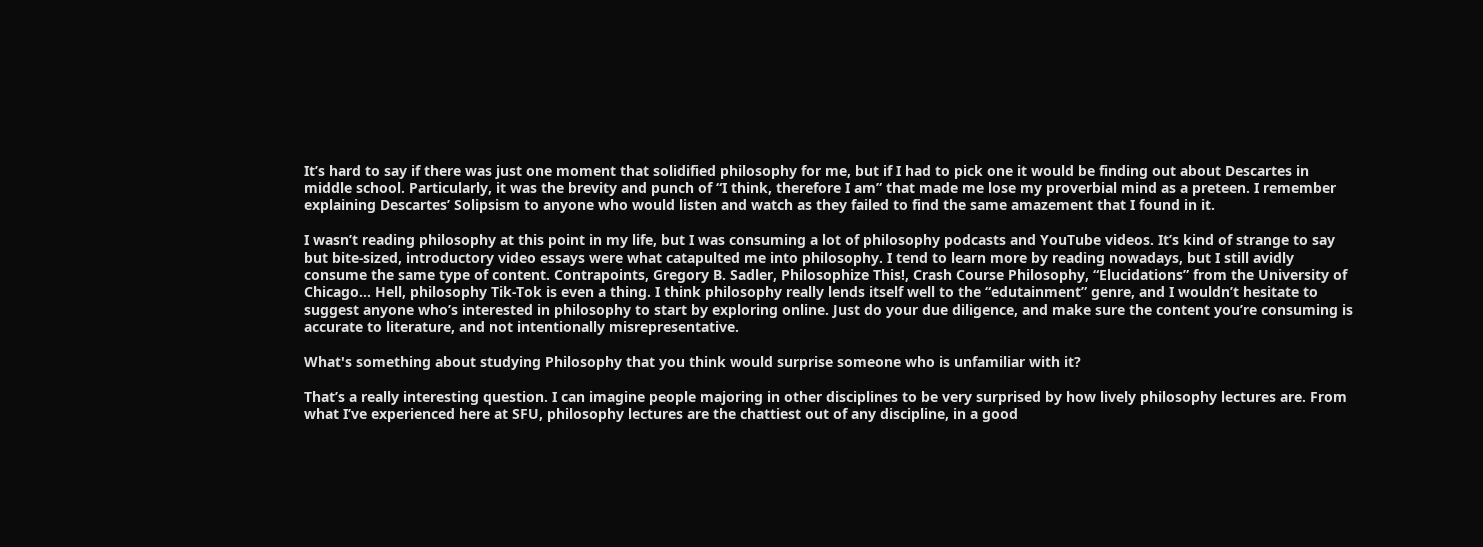It’s hard to say if there was just one moment that solidified philosophy for me, but if I had to pick one it would be finding out about Descartes in middle school. Particularly, it was the brevity and punch of “I think, therefore I am” that made me lose my proverbial mind as a preteen. I remember explaining Descartes’ Solipsism to anyone who would listen and watch as they failed to find the same amazement that I found in it.

I wasn’t reading philosophy at this point in my life, but I was consuming a lot of philosophy podcasts and YouTube videos. It’s kind of strange to say but bite-sized, introductory video essays were what catapulted me into philosophy. I tend to learn more by reading nowadays, but I still avidly consume the same type of content. Contrapoints, Gregory B. Sadler, Philosophize This!, Crash Course Philosophy, “Elucidations” from the University of Chicago… Hell, philosophy Tik-Tok is even a thing. I think philosophy really lends itself well to the “edutainment” genre, and I wouldn’t hesitate to suggest anyone who’s interested in philosophy to start by exploring online. Just do your due diligence, and make sure the content you’re consuming is accurate to literature, and not intentionally misrepresentative.

What's something about studying Philosophy that you think would surprise someone who is unfamiliar with it?

That’s a really interesting question. I can imagine people majoring in other disciplines to be very surprised by how lively philosophy lectures are. From what I’ve experienced here at SFU, philosophy lectures are the chattiest out of any discipline, in a good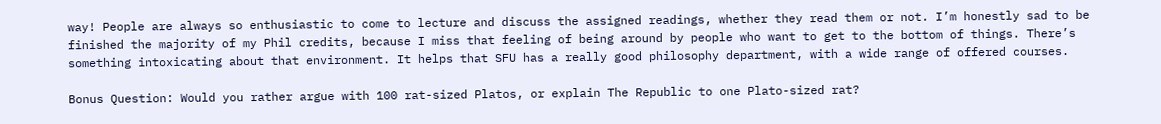way! People are always so enthusiastic to come to lecture and discuss the assigned readings, whether they read them or not. I’m honestly sad to be finished the majority of my Phil credits, because I miss that feeling of being around by people who want to get to the bottom of things. There’s something intoxicating about that environment. It helps that SFU has a really good philosophy department, with a wide range of offered courses.

Bonus Question: Would you rather argue with 100 rat-sized Platos, or explain The Republic to one Plato-sized rat?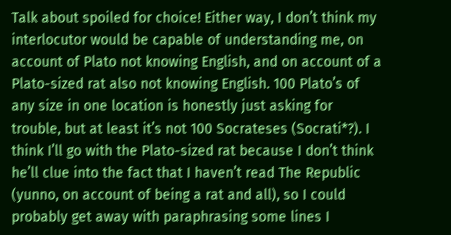Talk about spoiled for choice! Either way, I don’t think my interlocutor would be capable of understanding me, on account of Plato not knowing English, and on account of a Plato-sized rat also not knowing English. 100 Plato’s of any size in one location is honestly just asking for trouble, but at least it’s not 100 Socrateses (Socrati*?). I think I’ll go with the Plato-sized rat because I don’t think he’ll clue into the fact that I haven’t read The Republic (yunno, on account of being a rat and all), so I could probably get away with paraphrasing some lines I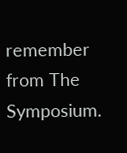remember from The Symposium.